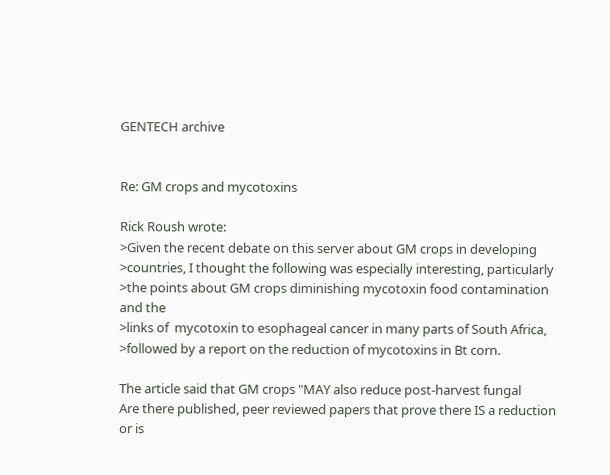GENTECH archive


Re: GM crops and mycotoxins

Rick Roush wrote:
>Given the recent debate on this server about GM crops in developing
>countries, I thought the following was especially interesting, particularly
>the points about GM crops diminishing mycotoxin food contamination and the
>links of  mycotoxin to esophageal cancer in many parts of South Africa,
>followed by a report on the reduction of mycotoxins in Bt corn.

The article said that GM crops "MAY also reduce post-harvest fungal
Are there published, peer reviewed papers that prove there IS a reduction
or is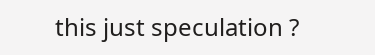this just speculation ?